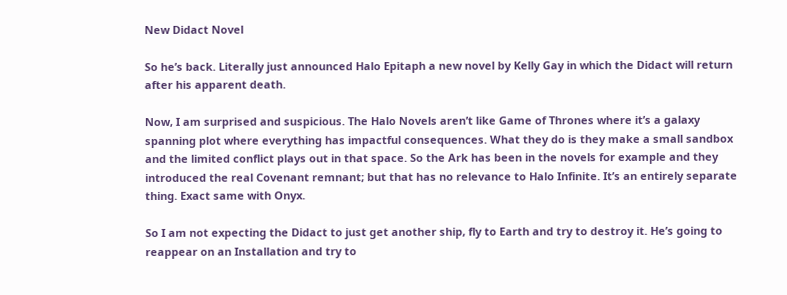New Didact Novel

So he’s back. Literally just announced Halo Epitaph a new novel by Kelly Gay in which the Didact will return after his apparent death.

Now, I am surprised and suspicious. The Halo Novels aren’t like Game of Thrones where it’s a galaxy spanning plot where everything has impactful consequences. What they do is they make a small sandbox and the limited conflict plays out in that space. So the Ark has been in the novels for example and they introduced the real Covenant remnant; but that has no relevance to Halo Infinite. It’s an entirely separate thing. Exact same with Onyx.

So I am not expecting the Didact to just get another ship, fly to Earth and try to destroy it. He’s going to reappear on an Installation and try to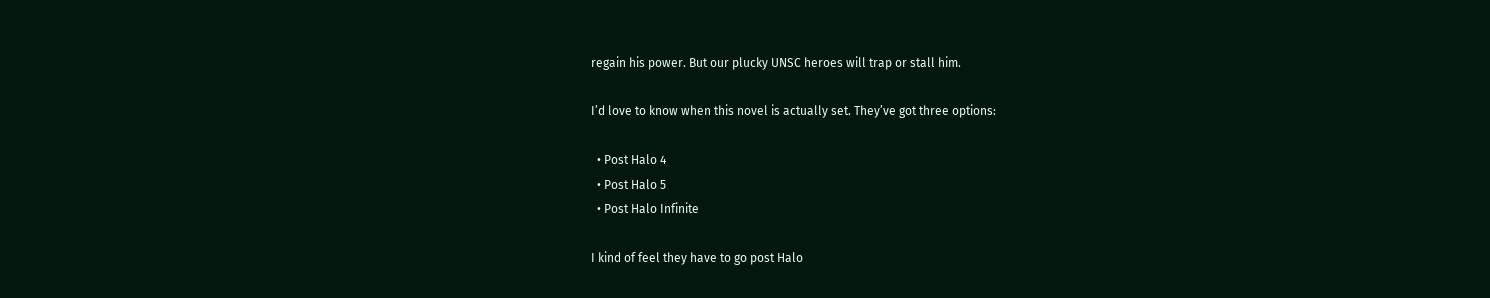regain his power. But our plucky UNSC heroes will trap or stall him.

I’d love to know when this novel is actually set. They’ve got three options:

  • Post Halo 4
  • Post Halo 5
  • Post Halo Infinite

I kind of feel they have to go post Halo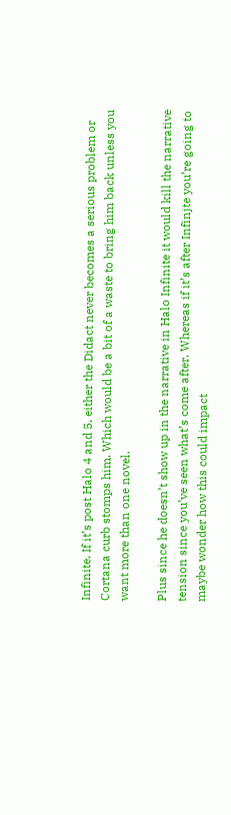Infinite. If it’s post Halo 4 and 5, either the Didact never becomes a serious problem or Cortana curb stomps him. Which would be a bit of a waste to bring him back unless you want more than one novel.

Plus since he doesn’t show up in the narrative in Halo Infinite it would kill the narrative tension since you’ve seen what’s come after. Whereas if it’s after Infinjte you’re going to maybe wonder how this could impact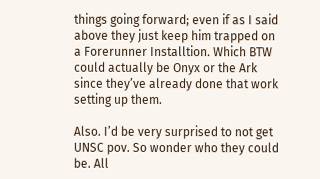things going forward; even if as I said above they just keep him trapped on a Forerunner Installtion. Which BTW could actually be Onyx or the Ark since they’ve already done that work setting up them.

Also. I’d be very surprised to not get UNSC pov. So wonder who they could be. All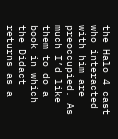the Halo 4 cast who interacted with him are preoccupied. As much I’d like them to do a book in which the Didact returns as a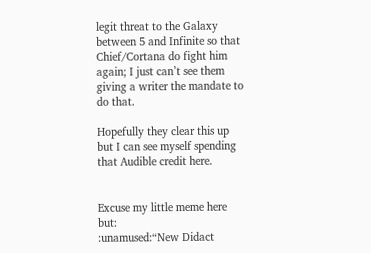legit threat to the Galaxy between 5 and Infinite so that Chief/Cortana do fight him again; I just can’t see them giving a writer the mandate to do that.

Hopefully they clear this up but I can see myself spending that Audible credit here.


Excuse my little meme here but:
:unamused:“New Didact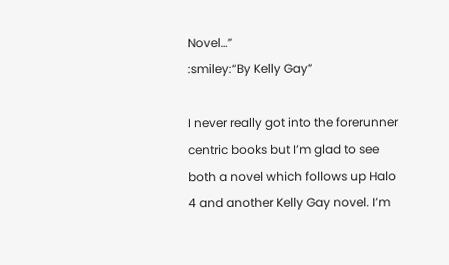Novel…”
:smiley:“By Kelly Gay”

I never really got into the forerunner centric books but I’m glad to see both a novel which follows up Halo 4 and another Kelly Gay novel. I’m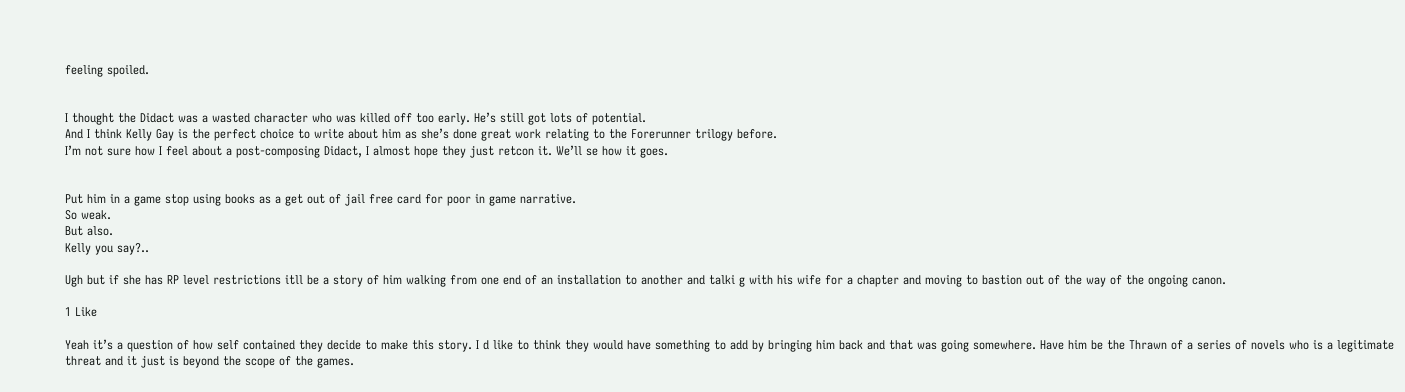feeling spoiled.


I thought the Didact was a wasted character who was killed off too early. He’s still got lots of potential.
And I think Kelly Gay is the perfect choice to write about him as she’s done great work relating to the Forerunner trilogy before.
I’m not sure how I feel about a post-composing Didact, I almost hope they just retcon it. We’ll se how it goes.


Put him in a game stop using books as a get out of jail free card for poor in game narrative.
So weak.
But also.
Kelly you say?..

Ugh but if she has RP level restrictions itll be a story of him walking from one end of an installation to another and talki g with his wife for a chapter and moving to bastion out of the way of the ongoing canon.

1 Like

Yeah it’s a question of how self contained they decide to make this story. I d like to think they would have something to add by bringing him back and that was going somewhere. Have him be the Thrawn of a series of novels who is a legitimate threat and it just is beyond the scope of the games.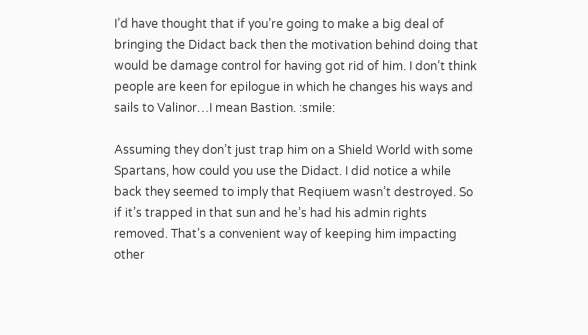I’d have thought that if you’re going to make a big deal of bringing the Didact back then the motivation behind doing that would be damage control for having got rid of him. I don’t think people are keen for epilogue in which he changes his ways and sails to Valinor…I mean Bastion. :smile:

Assuming they don’t just trap him on a Shield World with some Spartans, how could you use the Didact. I did notice a while back they seemed to imply that Reqiuem wasn’t destroyed. So if it’s trapped in that sun and he’s had his admin rights removed. That’s a convenient way of keeping him impacting other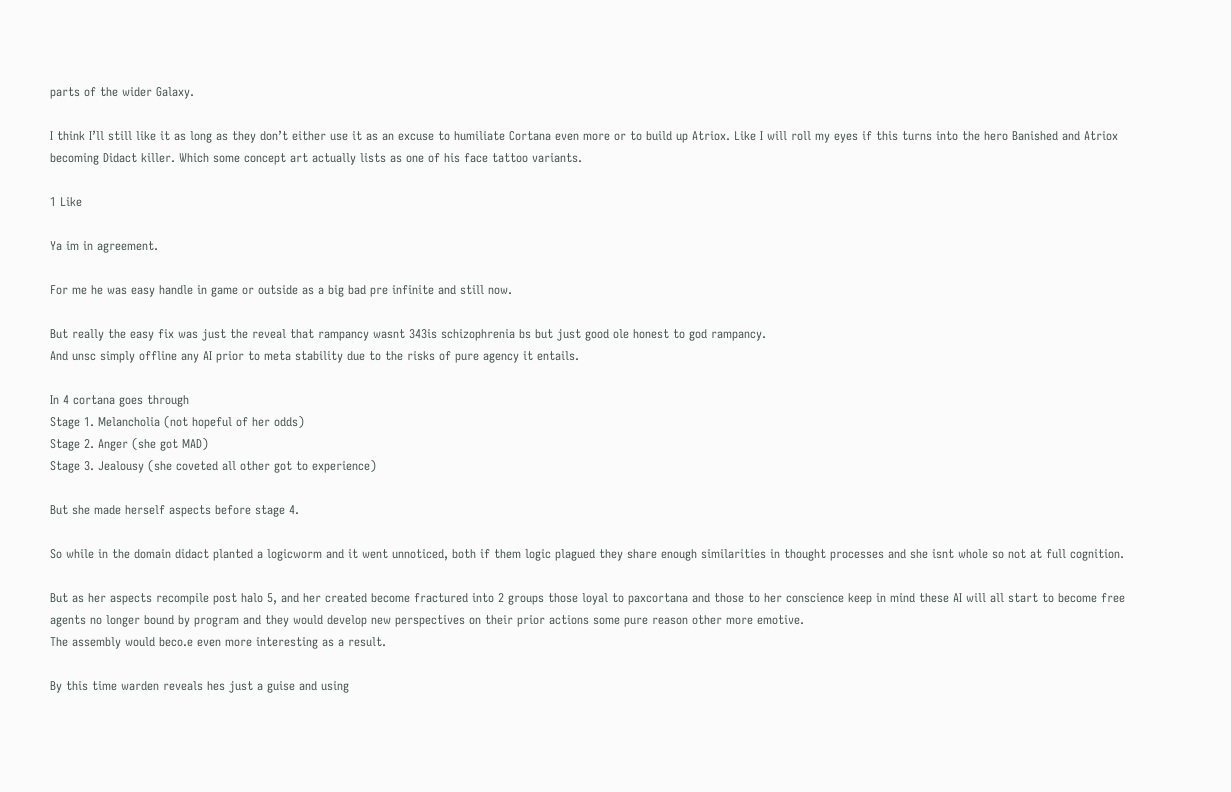parts of the wider Galaxy.

I think I’ll still like it as long as they don’t either use it as an excuse to humiliate Cortana even more or to build up Atriox. Like I will roll my eyes if this turns into the hero Banished and Atriox becoming Didact killer. Which some concept art actually lists as one of his face tattoo variants.

1 Like

Ya im in agreement.

For me he was easy handle in game or outside as a big bad pre infinite and still now.

But really the easy fix was just the reveal that rampancy wasnt 343is schizophrenia bs but just good ole honest to god rampancy.
And unsc simply offline any AI prior to meta stability due to the risks of pure agency it entails.

In 4 cortana goes through
Stage 1. Melancholia (not hopeful of her odds)
Stage 2. Anger (she got MAD)
Stage 3. Jealousy (she coveted all other got to experience)

But she made herself aspects before stage 4.

So while in the domain didact planted a logicworm and it went unnoticed, both if them logic plagued they share enough similarities in thought processes and she isnt whole so not at full cognition.

But as her aspects recompile post halo 5, and her created become fractured into 2 groups those loyal to paxcortana and those to her conscience keep in mind these AI will all start to become free agents no longer bound by program and they would develop new perspectives on their prior actions some pure reason other more emotive.
The assembly would beco.e even more interesting as a result.

By this time warden reveals hes just a guise and using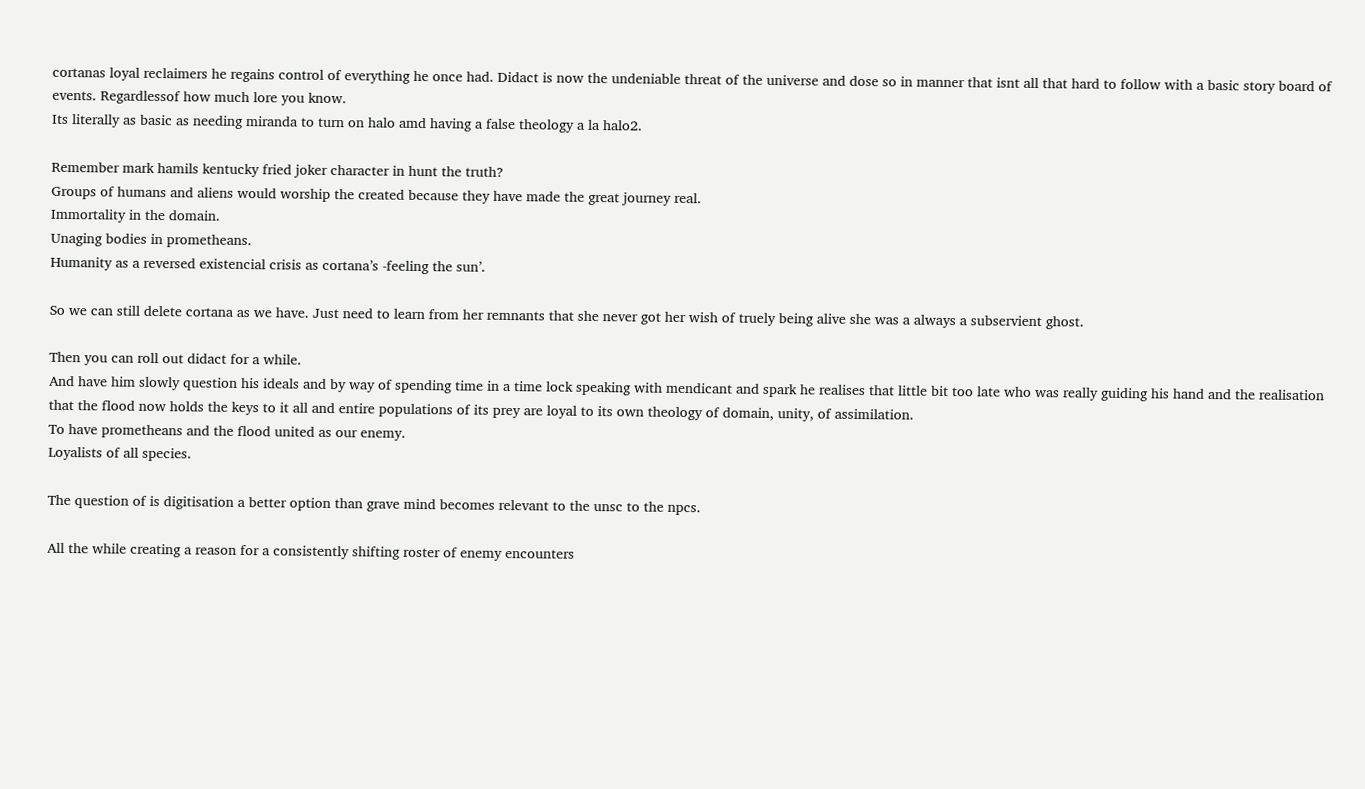cortanas loyal reclaimers he regains control of everything he once had. Didact is now the undeniable threat of the universe and dose so in manner that isnt all that hard to follow with a basic story board of events. Regardlessof how much lore you know.
Its literally as basic as needing miranda to turn on halo amd having a false theology a la halo2.

Remember mark hamils kentucky fried joker character in hunt the truth?
Groups of humans and aliens would worship the created because they have made the great journey real.
Immortality in the domain.
Unaging bodies in prometheans.
Humanity as a reversed existencial crisis as cortana’s -feeling the sun’.

So we can still delete cortana as we have. Just need to learn from her remnants that she never got her wish of truely being alive she was a always a subservient ghost.

Then you can roll out didact for a while.
And have him slowly question his ideals and by way of spending time in a time lock speaking with mendicant and spark he realises that little bit too late who was really guiding his hand and the realisation that the flood now holds the keys to it all and entire populations of its prey are loyal to its own theology of domain, unity, of assimilation.
To have prometheans and the flood united as our enemy.
Loyalists of all species.

The question of is digitisation a better option than grave mind becomes relevant to the unsc to the npcs.

All the while creating a reason for a consistently shifting roster of enemy encounters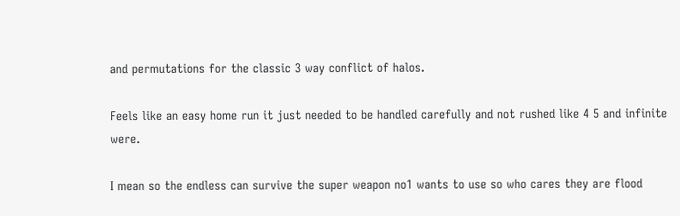and permutations for the classic 3 way conflict of halos.

Feels like an easy home run it just needed to be handled carefully and not rushed like 4 5 and infinite were.

I mean so the endless can survive the super weapon no1 wants to use so who cares they are flood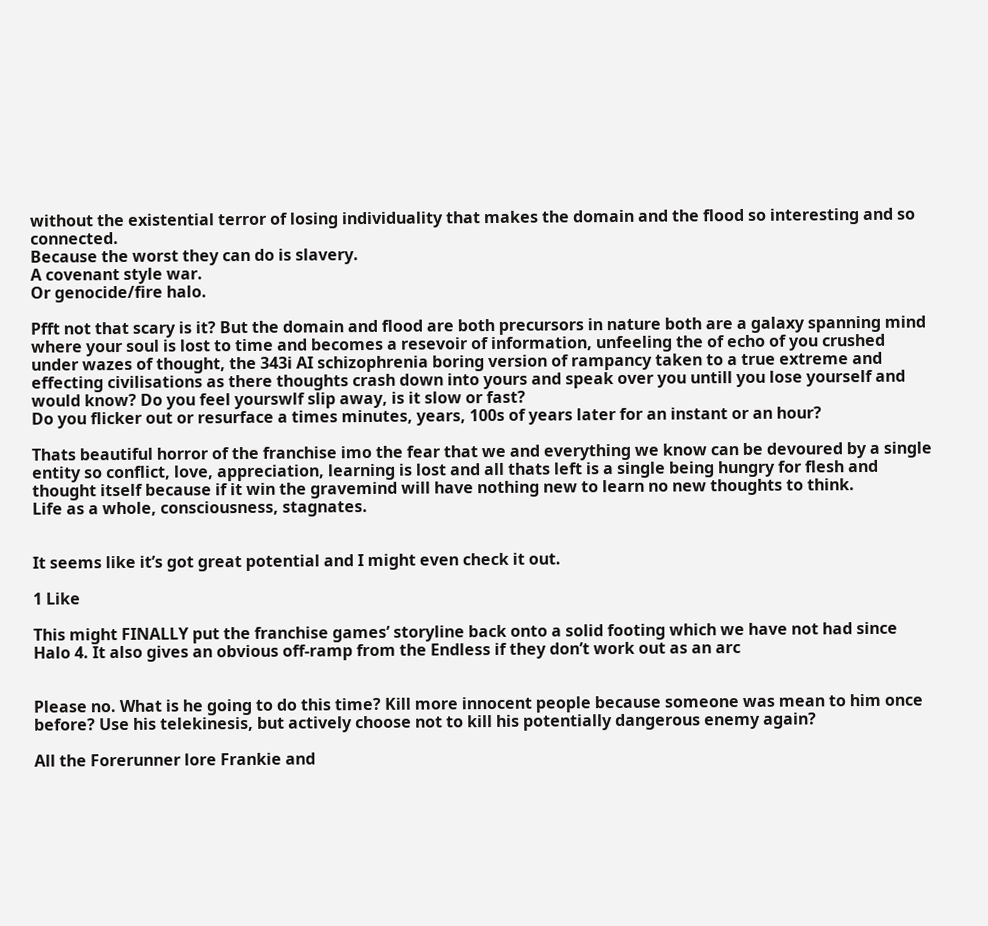without the existential terror of losing individuality that makes the domain and the flood so interesting and so connected.
Because the worst they can do is slavery.
A covenant style war.
Or genocide/fire halo.

Pfft not that scary is it? But the domain and flood are both precursors in nature both are a galaxy spanning mind where your soul is lost to time and becomes a resevoir of information, unfeeling the of echo of you crushed under wazes of thought, the 343i AI schizophrenia boring version of rampancy taken to a true extreme and effecting civilisations as there thoughts crash down into yours and speak over you untill you lose yourself and would know? Do you feel yourswlf slip away, is it slow or fast?
Do you flicker out or resurface a times minutes, years, 100s of years later for an instant or an hour?

Thats beautiful horror of the franchise imo the fear that we and everything we know can be devoured by a single entity so conflict, love, appreciation, learning is lost and all thats left is a single being hungry for flesh and thought itself because if it win the gravemind will have nothing new to learn no new thoughts to think.
Life as a whole, consciousness, stagnates.


It seems like it’s got great potential and I might even check it out.

1 Like

This might FINALLY put the franchise games’ storyline back onto a solid footing which we have not had since Halo 4. It also gives an obvious off-ramp from the Endless if they don’t work out as an arc


Please no. What is he going to do this time? Kill more innocent people because someone was mean to him once before? Use his telekinesis, but actively choose not to kill his potentially dangerous enemy again?

All the Forerunner lore Frankie and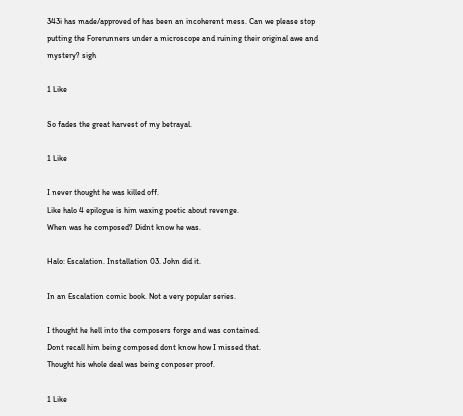343i has made/approved of has been an incoherent mess. Can we please stop putting the Forerunners under a microscope and ruining their original awe and mystery? sigh

1 Like

So fades the great harvest of my betrayal.

1 Like

I never thought he was killed off.
Like halo 4 epilogue is him waxing poetic about revenge.
When was he composed? Didnt know he was.

Halo: Escalation. Installation 03. John did it.

In an Escalation comic book. Not a very popular series.

I thought he hell into the composers forge and was contained.
Dont recall him being composed dont know how I missed that.
Thought his whole deal was being conposer proof.

1 Like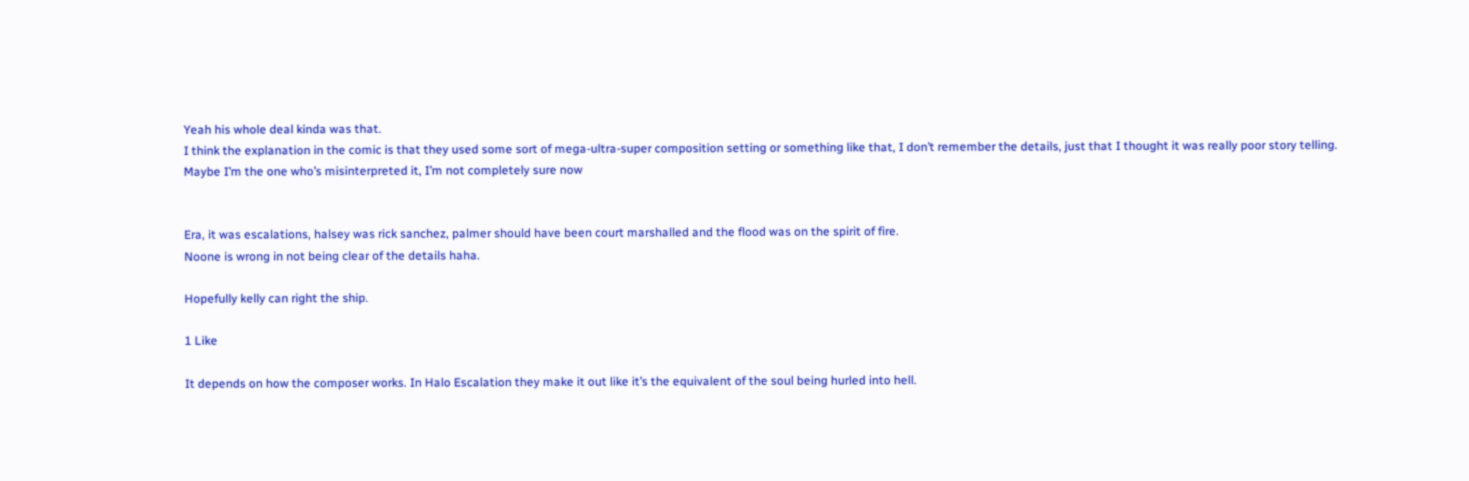Yeah his whole deal kinda was that.
I think the explanation in the comic is that they used some sort of mega-ultra-super composition setting or something like that, I don’t remember the details, just that I thought it was really poor story telling.
Maybe I’m the one who’s misinterpreted it, I’m not completely sure now


Era, it was escalations, halsey was rick sanchez, palmer should have been court marshalled and the flood was on the spirit of fire.
Noone is wrong in not being clear of the details haha.

Hopefully kelly can right the ship.

1 Like

It depends on how the composer works. In Halo Escalation they make it out like it’s the equivalent of the soul being hurled into hell.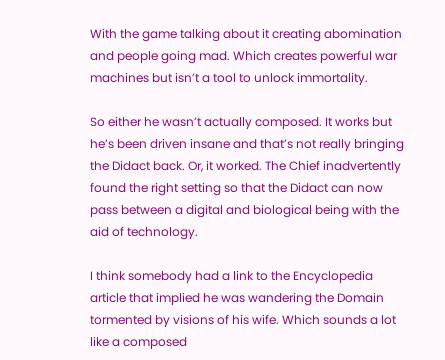With the game talking about it creating abomination and people going mad. Which creates powerful war machines but isn’t a tool to unlock immortality.

So either he wasn’t actually composed. It works but he’s been driven insane and that’s not really bringing the Didact back. Or, it worked. The Chief inadvertently found the right setting so that the Didact can now pass between a digital and biological being with the aid of technology.

I think somebody had a link to the Encyclopedia article that implied he was wandering the Domain tormented by visions of his wife. Which sounds a lot like a composed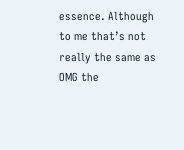essence. Although to me that’s not really the same as OMG the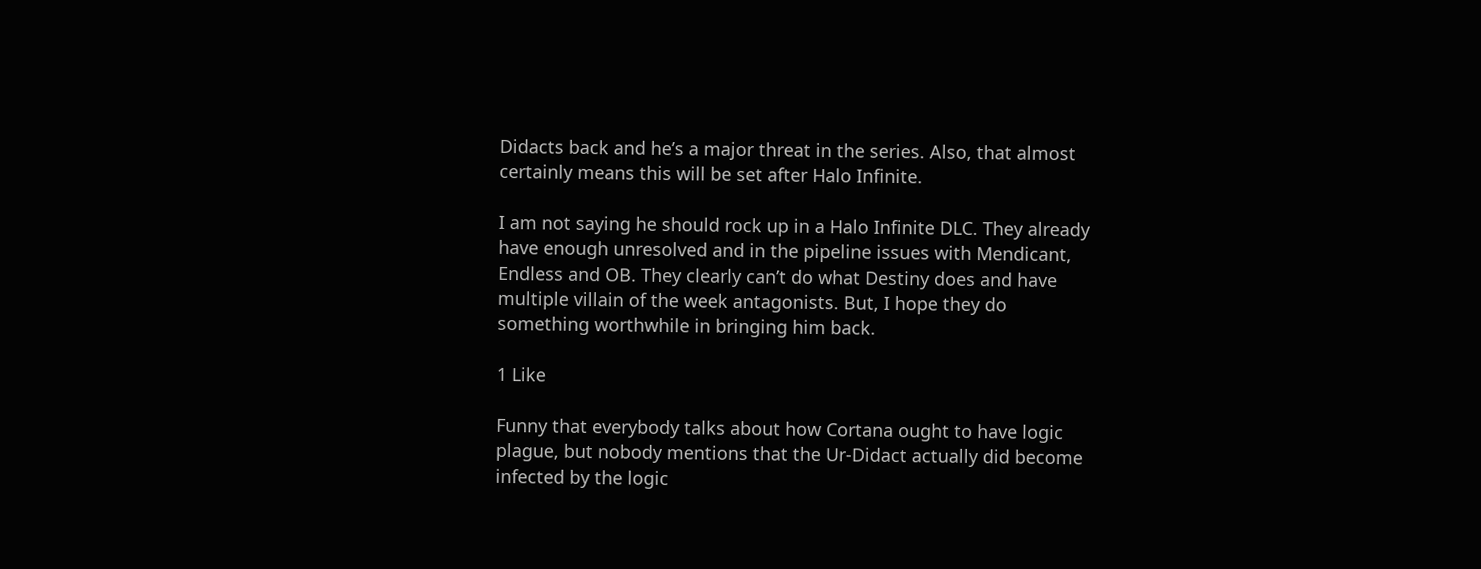Didacts back and he’s a major threat in the series. Also, that almost certainly means this will be set after Halo Infinite.

I am not saying he should rock up in a Halo Infinite DLC. They already have enough unresolved and in the pipeline issues with Mendicant, Endless and OB. They clearly can’t do what Destiny does and have multiple villain of the week antagonists. But, I hope they do something worthwhile in bringing him back.

1 Like

Funny that everybody talks about how Cortana ought to have logic plague, but nobody mentions that the Ur-Didact actually did become infected by the logic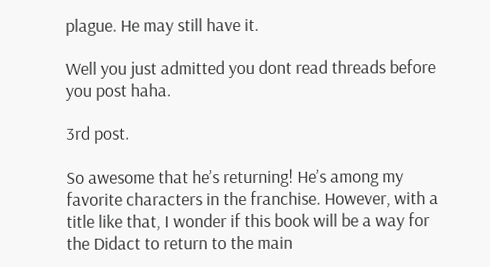plague. He may still have it.

Well you just admitted you dont read threads before you post haha.

3rd post.

So awesome that he’s returning! He’s among my favorite characters in the franchise. However, with a title like that, I wonder if this book will be a way for the Didact to return to the main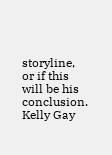storyline, or if this will be his conclusion. Kelly Gay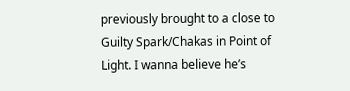previously brought to a close to Guilty Spark/Chakas in Point of Light. I wanna believe he’s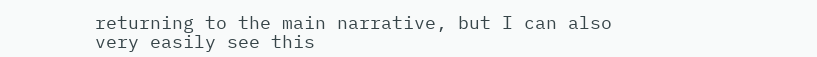returning to the main narrative, but I can also very easily see this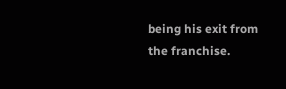being his exit from the franchise.